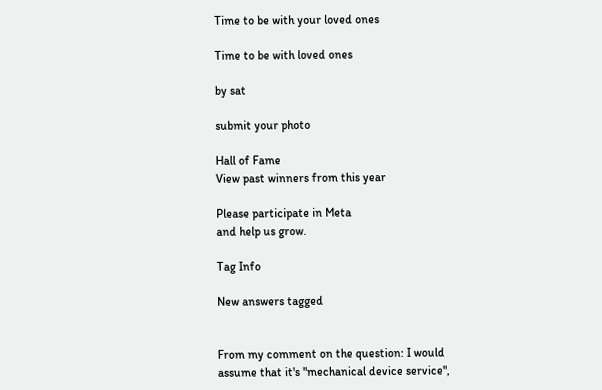Time to be with your loved ones

Time to be with loved ones

by sat

submit your photo

Hall of Fame
View past winners from this year

Please participate in Meta
and help us grow.

Tag Info

New answers tagged


From my comment on the question: I would assume that it's "mechanical device service",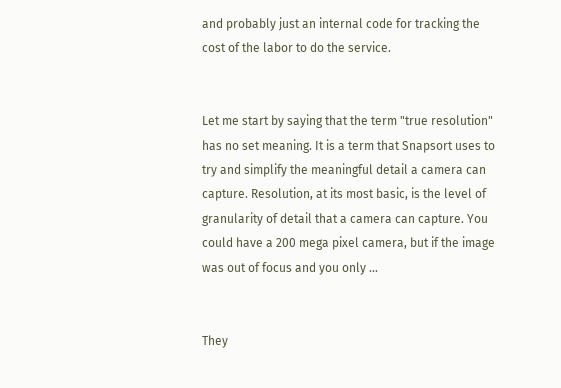and probably just an internal code for tracking the cost of the labor to do the service.


Let me start by saying that the term "true resolution" has no set meaning. It is a term that Snapsort uses to try and simplify the meaningful detail a camera can capture. Resolution, at its most basic, is the level of granularity of detail that a camera can capture. You could have a 200 mega pixel camera, but if the image was out of focus and you only ...


They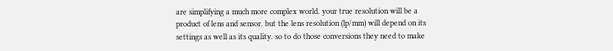are simplifying a much more complex world. your true resolution will be a product of lens and sensor. but the lens resolution (lp/mm) will depend on its settings as well as its quality. so to do those conversions they need to make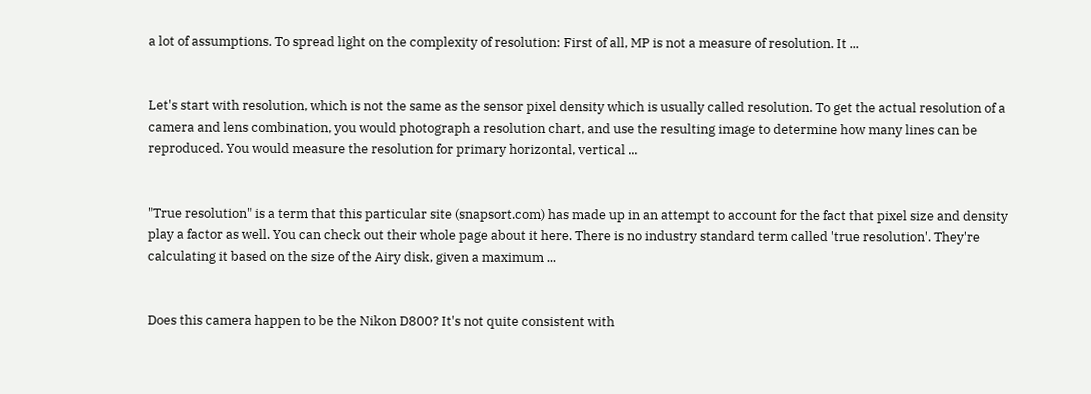a lot of assumptions. To spread light on the complexity of resolution: First of all, MP is not a measure of resolution. It ...


Let's start with resolution, which is not the same as the sensor pixel density which is usually called resolution. To get the actual resolution of a camera and lens combination, you would photograph a resolution chart, and use the resulting image to determine how many lines can be reproduced. You would measure the resolution for primary horizontal, vertical ...


"True resolution" is a term that this particular site (snapsort.com) has made up in an attempt to account for the fact that pixel size and density play a factor as well. You can check out their whole page about it here. There is no industry standard term called 'true resolution'. They're calculating it based on the size of the Airy disk, given a maximum ...


Does this camera happen to be the Nikon D800? It's not quite consistent with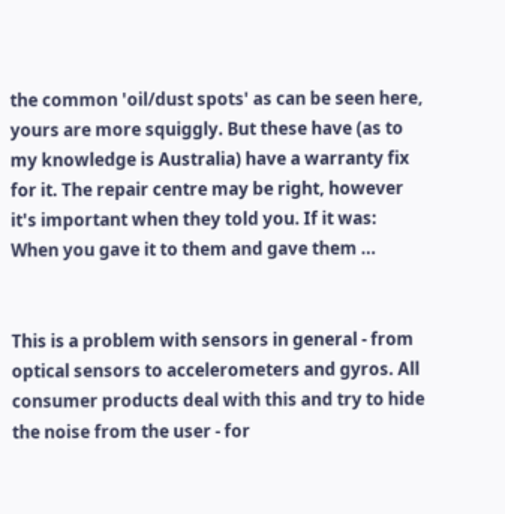the common 'oil/dust spots' as can be seen here, yours are more squiggly. But these have (as to my knowledge is Australia) have a warranty fix for it. The repair centre may be right, however it's important when they told you. If it was: When you gave it to them and gave them ...


This is a problem with sensors in general - from optical sensors to accelerometers and gyros. All consumer products deal with this and try to hide the noise from the user - for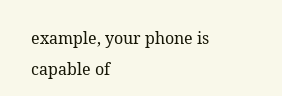example, your phone is capable of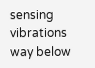sensing vibrations way below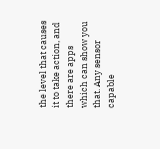the level that causes it to take action, and there are apps which can show you that. Any sensor capable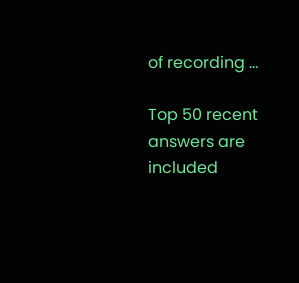of recording ...

Top 50 recent answers are included